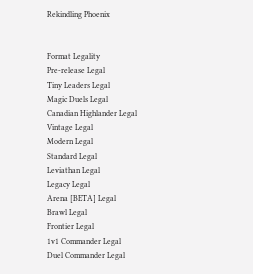Rekindling Phoenix


Format Legality
Pre-release Legal
Tiny Leaders Legal
Magic Duels Legal
Canadian Highlander Legal
Vintage Legal
Modern Legal
Standard Legal
Leviathan Legal
Legacy Legal
Arena [BETA] Legal
Brawl Legal
Frontier Legal
1v1 Commander Legal
Duel Commander Legal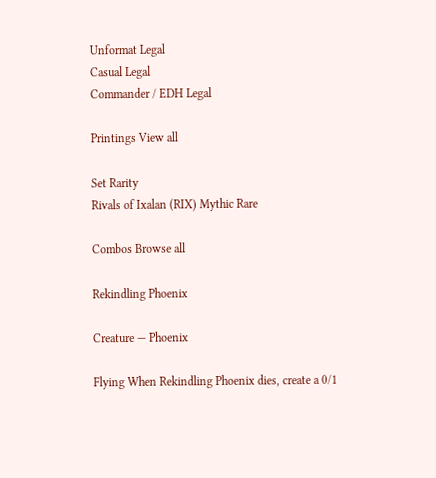Unformat Legal
Casual Legal
Commander / EDH Legal

Printings View all

Set Rarity
Rivals of Ixalan (RIX) Mythic Rare

Combos Browse all

Rekindling Phoenix

Creature — Phoenix

Flying When Rekindling Phoenix dies, create a 0/1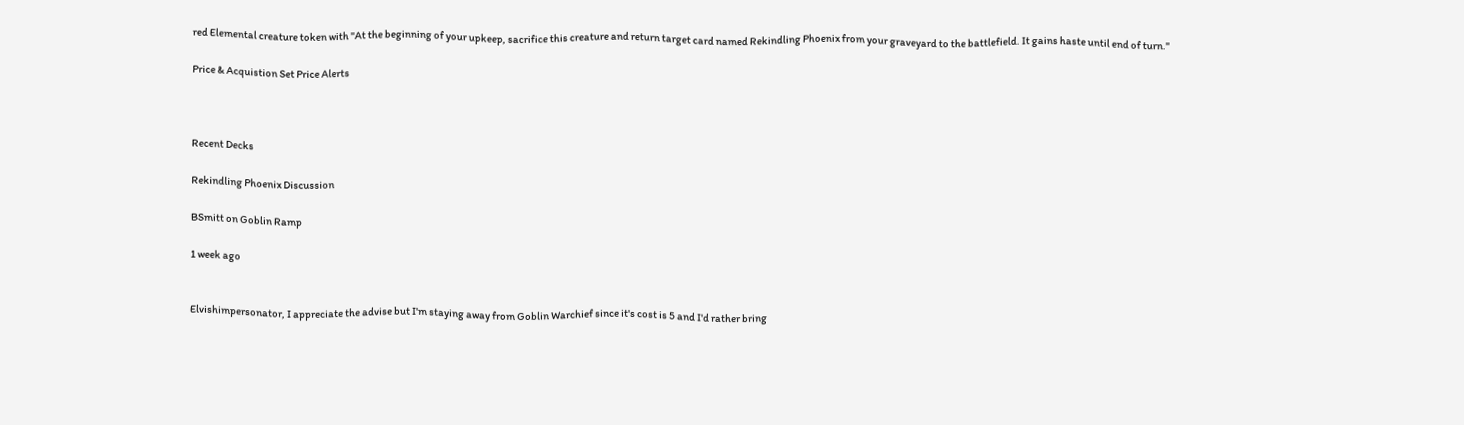red Elemental creature token with "At the beginning of your upkeep, sacrifice this creature and return target card named Rekindling Phoenix from your graveyard to the battlefield. It gains haste until end of turn."

Price & Acquistion Set Price Alerts



Recent Decks

Rekindling Phoenix Discussion

BSmitt on Goblin Ramp

1 week ago


Elvishimpersonator, I appreciate the advise but I'm staying away from Goblin Warchief since it's cost is 5 and I'd rather bring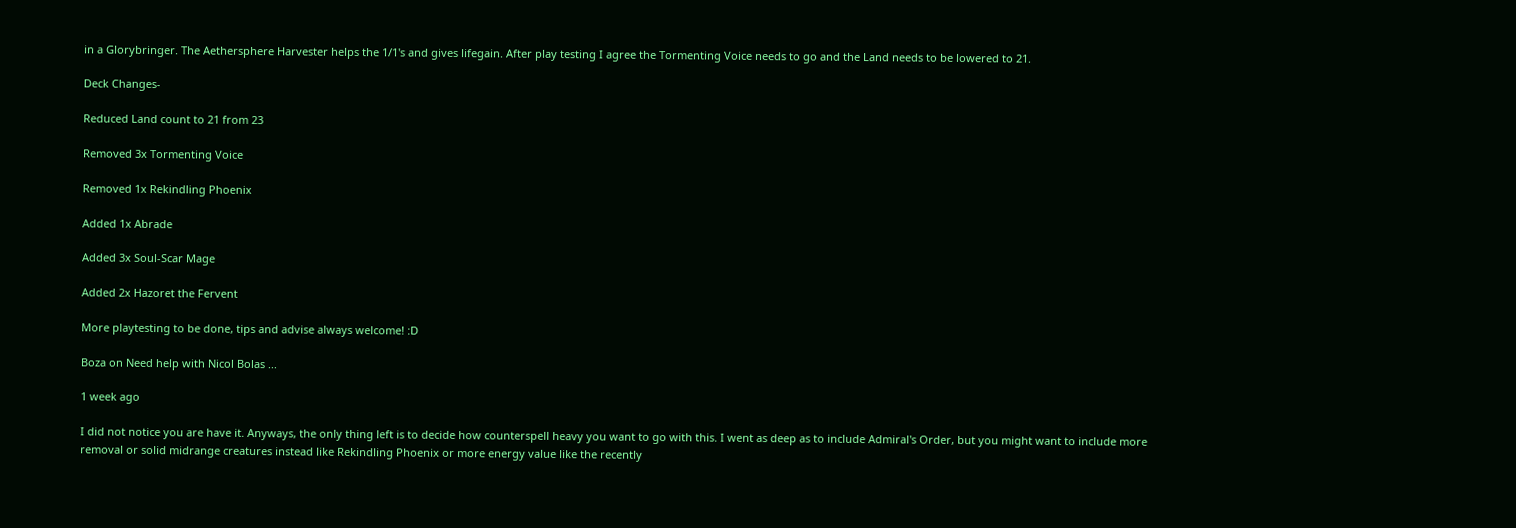in a Glorybringer. The Aethersphere Harvester helps the 1/1's and gives lifegain. After play testing I agree the Tormenting Voice needs to go and the Land needs to be lowered to 21.

Deck Changes-

Reduced Land count to 21 from 23

Removed 3x Tormenting Voice

Removed 1x Rekindling Phoenix

Added 1x Abrade

Added 3x Soul-Scar Mage

Added 2x Hazoret the Fervent

More playtesting to be done, tips and advise always welcome! :D

Boza on Need help with Nicol Bolas ...

1 week ago

I did not notice you are have it. Anyways, the only thing left is to decide how counterspell heavy you want to go with this. I went as deep as to include Admiral's Order, but you might want to include more removal or solid midrange creatures instead like Rekindling Phoenix or more energy value like the recently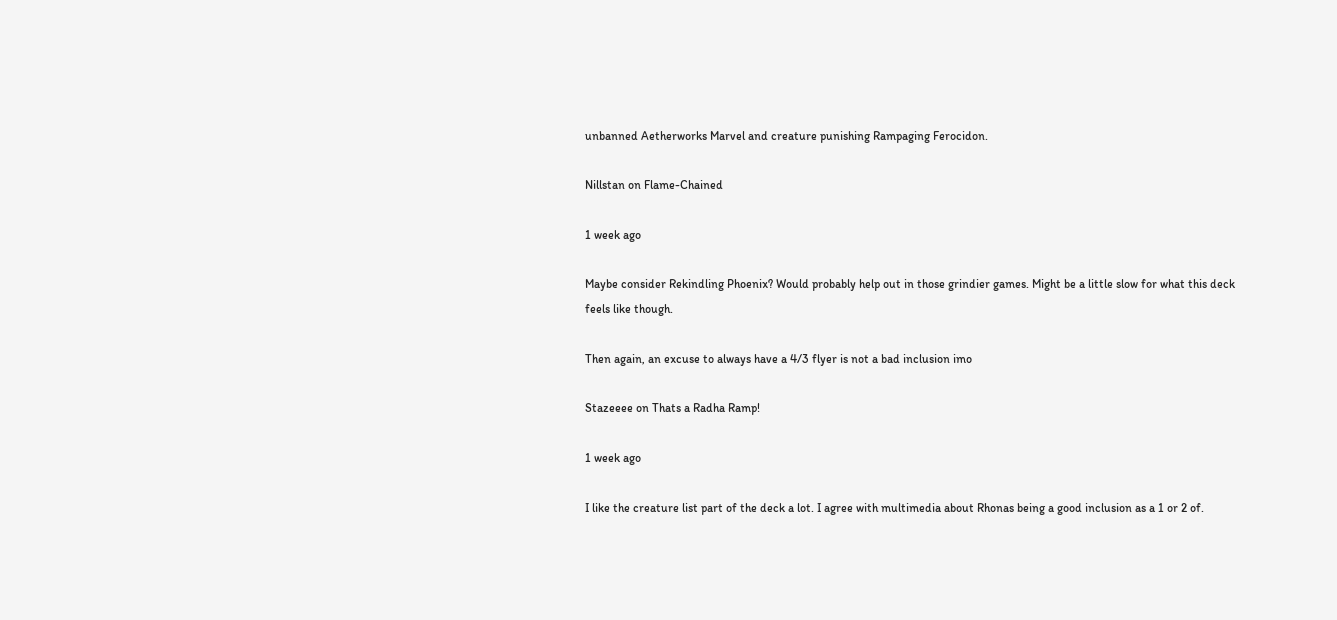unbanned Aetherworks Marvel and creature punishing Rampaging Ferocidon.

Nillstan on Flame-Chained

1 week ago

Maybe consider Rekindling Phoenix? Would probably help out in those grindier games. Might be a little slow for what this deck feels like though.

Then again, an excuse to always have a 4/3 flyer is not a bad inclusion imo

Stazeeee on Thats a Radha Ramp!

1 week ago

I like the creature list part of the deck a lot. I agree with multimedia about Rhonas being a good inclusion as a 1 or 2 of.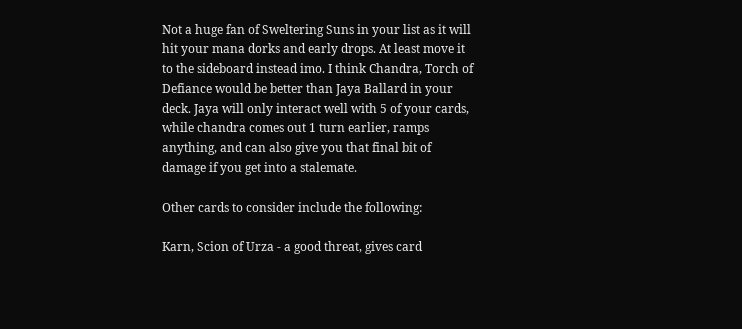Not a huge fan of Sweltering Suns in your list as it will hit your mana dorks and early drops. At least move it to the sideboard instead imo. I think Chandra, Torch of Defiance would be better than Jaya Ballard in your deck. Jaya will only interact well with 5 of your cards, while chandra comes out 1 turn earlier, ramps anything, and can also give you that final bit of damage if you get into a stalemate.

Other cards to consider include the following:

Karn, Scion of Urza - a good threat, gives card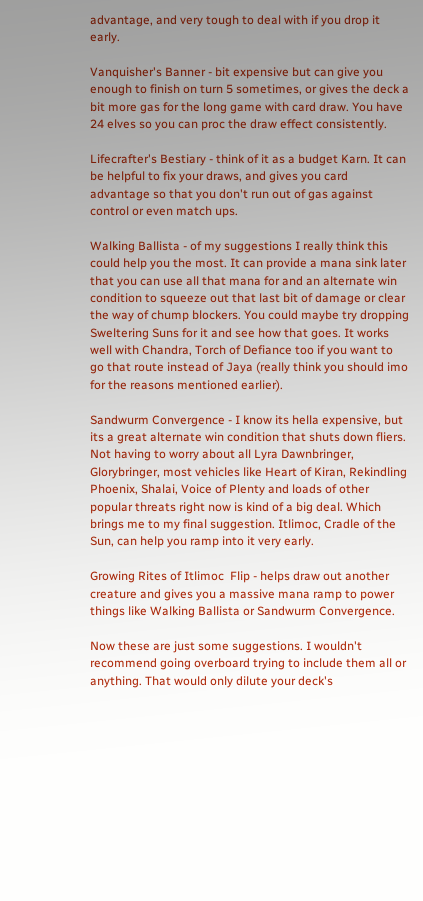advantage, and very tough to deal with if you drop it early.

Vanquisher's Banner - bit expensive but can give you enough to finish on turn 5 sometimes, or gives the deck a bit more gas for the long game with card draw. You have 24 elves so you can proc the draw effect consistently.

Lifecrafter's Bestiary - think of it as a budget Karn. It can be helpful to fix your draws, and gives you card advantage so that you don't run out of gas against control or even match ups.

Walking Ballista - of my suggestions I really think this could help you the most. It can provide a mana sink later that you can use all that mana for and an alternate win condition to squeeze out that last bit of damage or clear the way of chump blockers. You could maybe try dropping Sweltering Suns for it and see how that goes. It works well with Chandra, Torch of Defiance too if you want to go that route instead of Jaya (really think you should imo for the reasons mentioned earlier).

Sandwurm Convergence - I know its hella expensive, but its a great alternate win condition that shuts down fliers. Not having to worry about all Lyra Dawnbringer, Glorybringer, most vehicles like Heart of Kiran, Rekindling Phoenix, Shalai, Voice of Plenty and loads of other popular threats right now is kind of a big deal. Which brings me to my final suggestion. Itlimoc, Cradle of the Sun, can help you ramp into it very early.

Growing Rites of Itlimoc  Flip - helps draw out another creature and gives you a massive mana ramp to power things like Walking Ballista or Sandwurm Convergence.

Now these are just some suggestions. I wouldn't recommend going overboard trying to include them all or anything. That would only dilute your deck's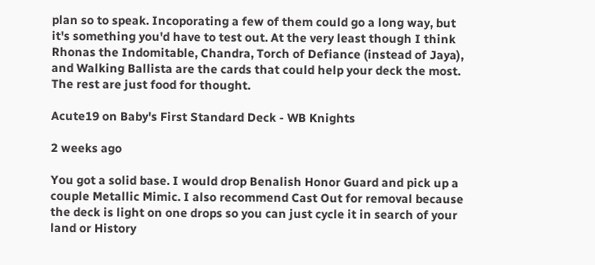plan so to speak. Incoporating a few of them could go a long way, but it's something you'd have to test out. At the very least though I think Rhonas the Indomitable, Chandra, Torch of Defiance (instead of Jaya), and Walking Ballista are the cards that could help your deck the most. The rest are just food for thought.

Acute19 on Baby's First Standard Deck - WB Knights

2 weeks ago

You got a solid base. I would drop Benalish Honor Guard and pick up a couple Metallic Mimic. I also recommend Cast Out for removal because the deck is light on one drops so you can just cycle it in search of your land or History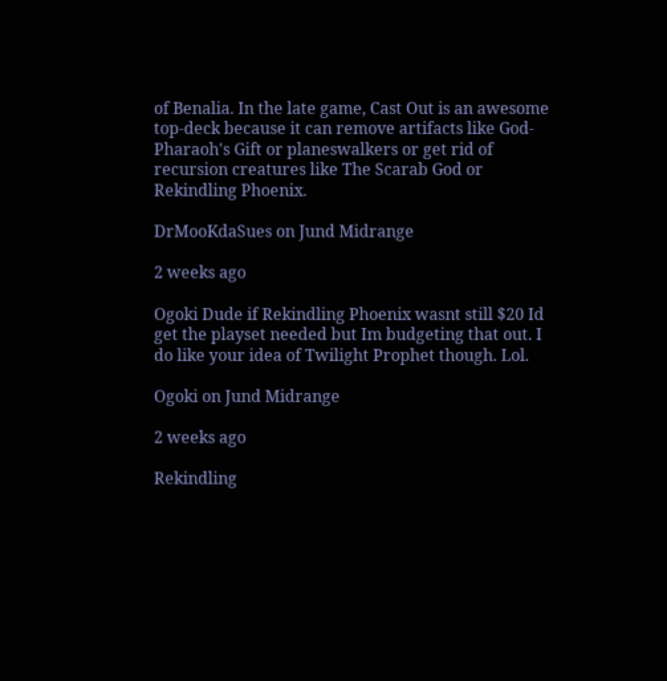of Benalia. In the late game, Cast Out is an awesome top-deck because it can remove artifacts like God-Pharaoh's Gift or planeswalkers or get rid of recursion creatures like The Scarab God or Rekindling Phoenix.

DrMooKdaSues on Jund Midrange

2 weeks ago

Ogoki Dude if Rekindling Phoenix wasnt still $20 Id get the playset needed but Im budgeting that out. I do like your idea of Twilight Prophet though. Lol.

Ogoki on Jund Midrange

2 weeks ago

Rekindling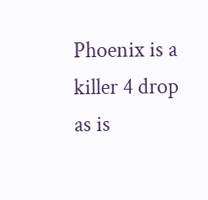Phoenix is a killer 4 drop as is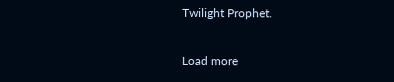Twilight Prophet.

Load more